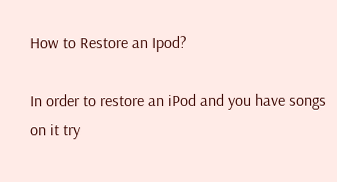How to Restore an Ipod?

In order to restore an iPod and you have songs on it try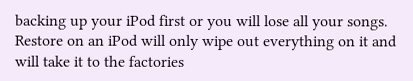backing up your iPod first or you will lose all your songs. Restore on an iPod will only wipe out everything on it and will take it to the factories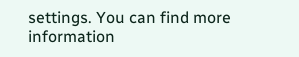settings. You can find more information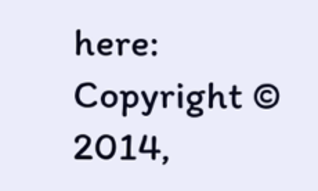here:
Copyright © 2014,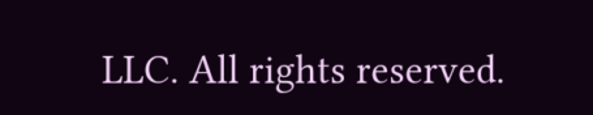LLC. All rights reserved.